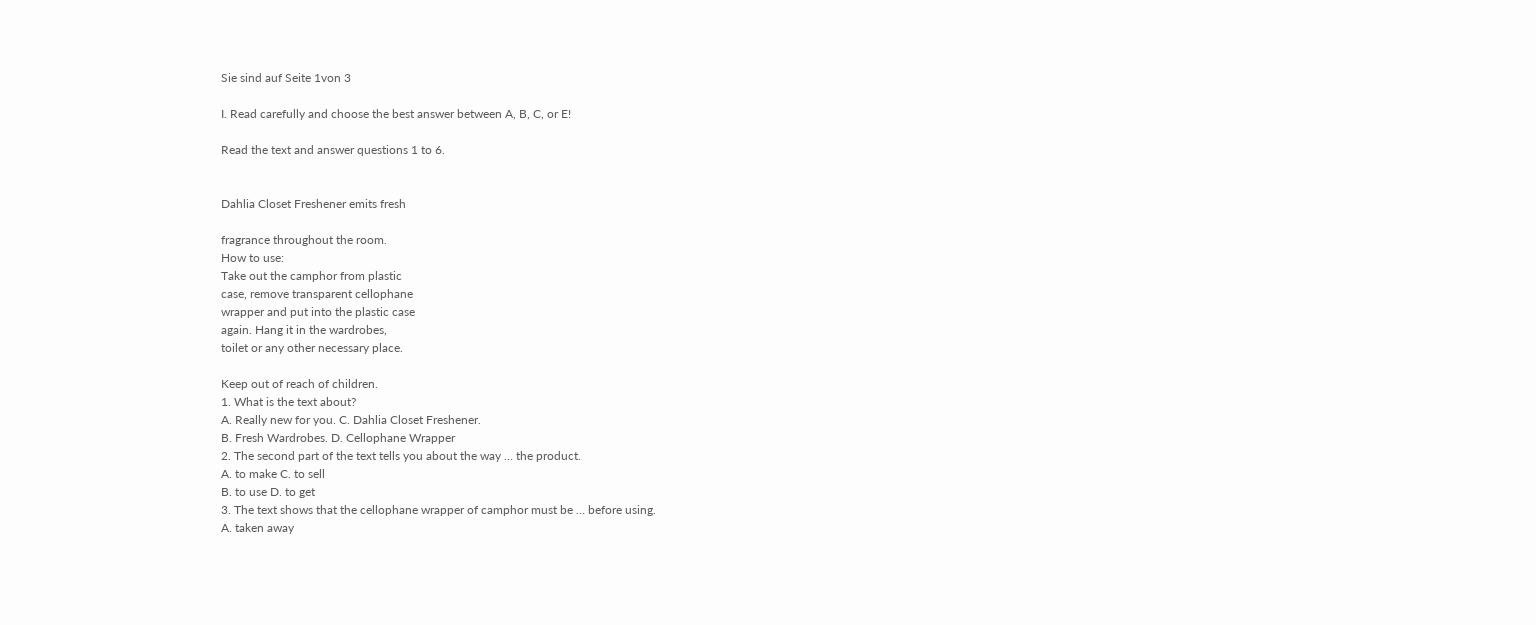Sie sind auf Seite 1von 3

I. Read carefully and choose the best answer between A, B, C, or E!

Read the text and answer questions 1 to 6.


Dahlia Closet Freshener emits fresh

fragrance throughout the room.
How to use:
Take out the camphor from plastic
case, remove transparent cellophane
wrapper and put into the plastic case
again. Hang it in the wardrobes,
toilet or any other necessary place.

Keep out of reach of children.
1. What is the text about?
A. Really new for you. C. Dahlia Closet Freshener.
B. Fresh Wardrobes. D. Cellophane Wrapper
2. The second part of the text tells you about the way … the product.
A. to make C. to sell
B. to use D. to get
3. The text shows that the cellophane wrapper of camphor must be … before using.
A. taken away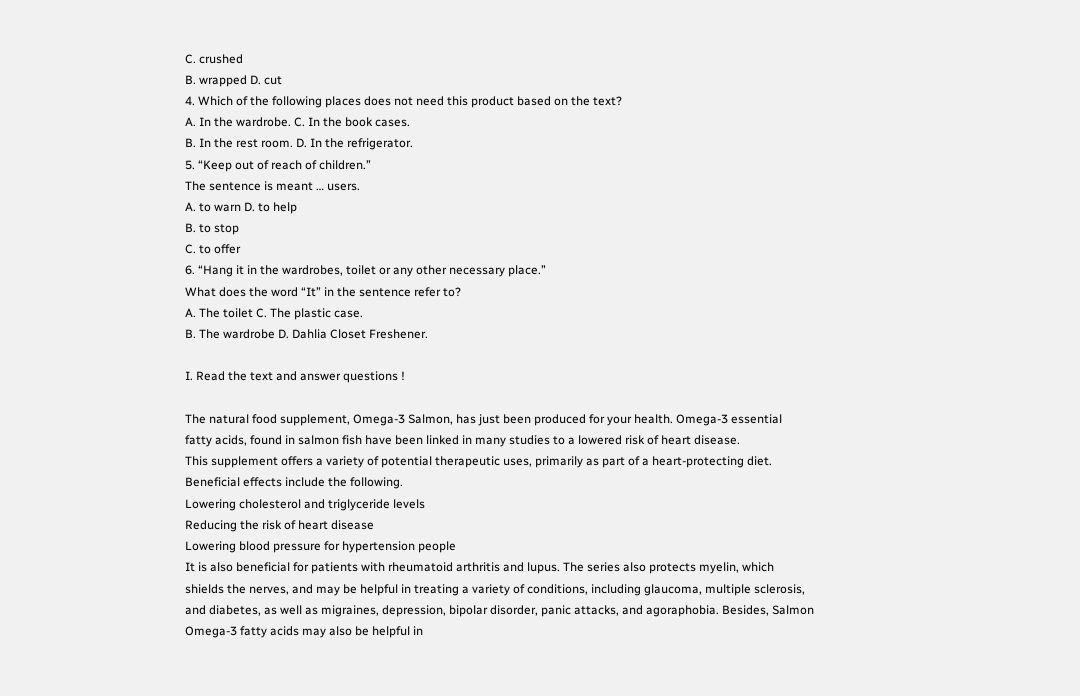C. crushed
B. wrapped D. cut
4. Which of the following places does not need this product based on the text?
A. In the wardrobe. C. In the book cases.
B. In the rest room. D. In the refrigerator.
5. “Keep out of reach of children.”
The sentence is meant … users.
A. to warn D. to help
B. to stop
C. to offer
6. “Hang it in the wardrobes, toilet or any other necessary place.”
What does the word “It” in the sentence refer to?
A. The toilet C. The plastic case.
B. The wardrobe D. Dahlia Closet Freshener.

I. Read the text and answer questions !

The natural food supplement, Omega-3 Salmon, has just been produced for your health. Omega-3 essential
fatty acids, found in salmon fish have been linked in many studies to a lowered risk of heart disease.
This supplement offers a variety of potential therapeutic uses, primarily as part of a heart-protecting diet.
Beneficial effects include the following.
Lowering cholesterol and triglyceride levels
Reducing the risk of heart disease
Lowering blood pressure for hypertension people
It is also beneficial for patients with rheumatoid arthritis and lupus. The series also protects myelin, which
shields the nerves, and may be helpful in treating a variety of conditions, including glaucoma, multiple sclerosis,
and diabetes, as well as migraines, depression, bipolar disorder, panic attacks, and agoraphobia. Besides, Salmon
Omega-3 fatty acids may also be helpful in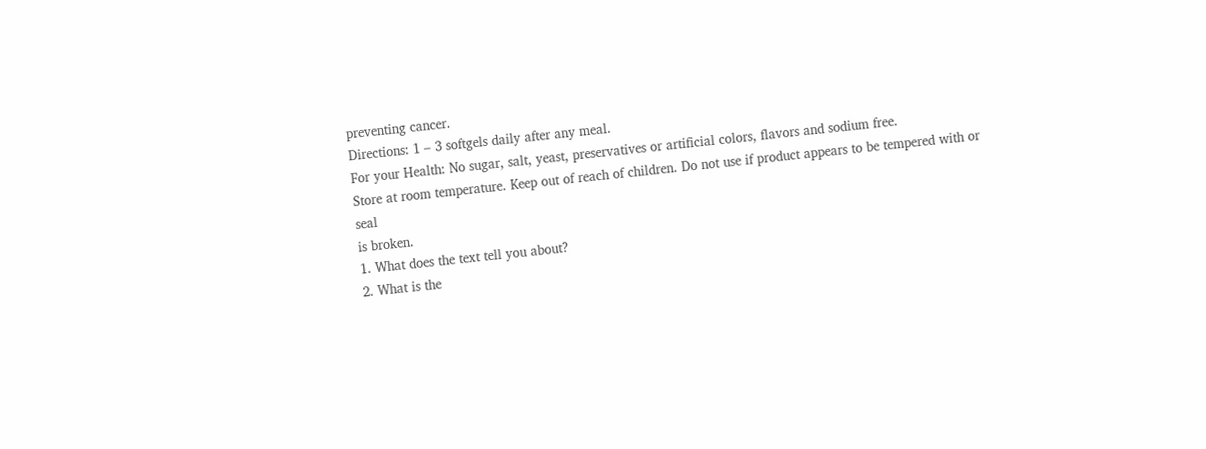preventing cancer.
Directions: 1 – 3 softgels daily after any meal.
For your Health: No sugar, salt, yeast, preservatives or artificial colors, flavors and sodium free.
Store at room temperature. Keep out of reach of children. Do not use if product appears to be tempered with or seal
is broken.
1. What does the text tell you about?
2. What is the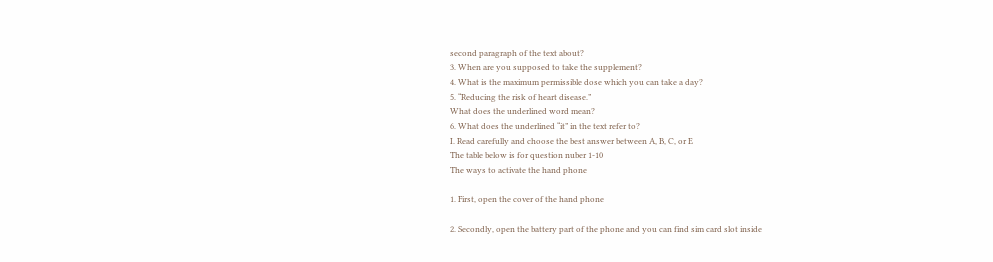second paragraph of the text about?
3. When are you supposed to take the supplement?
4. What is the maximum permissible dose which you can take a day?
5. “Reducing the risk of heart disease.”
What does the underlined word mean?
6. What does the underlined “it” in the text refer to?
I. Read carefully and choose the best answer between A, B, C, or E
The table below is for question nuber 1-10
The ways to activate the hand phone

1. First, open the cover of the hand phone

2. Secondly, open the battery part of the phone and you can find sim card slot inside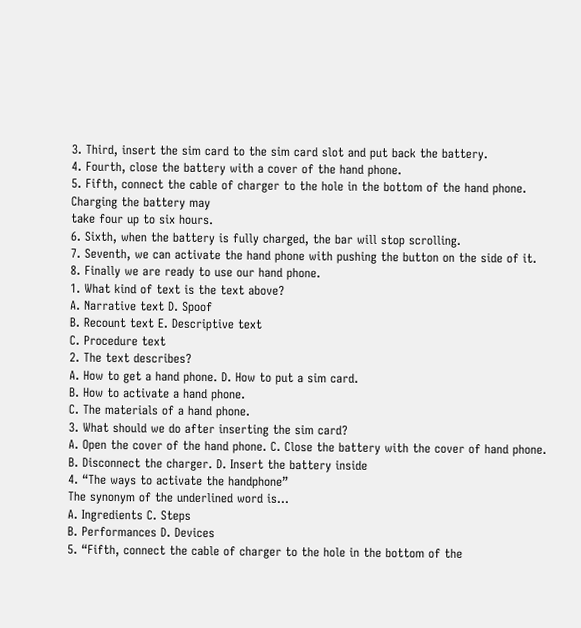3. Third, insert the sim card to the sim card slot and put back the battery.
4. Fourth, close the battery with a cover of the hand phone.
5. Fifth, connect the cable of charger to the hole in the bottom of the hand phone. Charging the battery may
take four up to six hours.
6. Sixth, when the battery is fully charged, the bar will stop scrolling.
7. Seventh, we can activate the hand phone with pushing the button on the side of it.
8. Finally we are ready to use our hand phone.
1. What kind of text is the text above?
A. Narrative text D. Spoof
B. Recount text E. Descriptive text
C. Procedure text
2. The text describes?
A. How to get a hand phone. D. How to put a sim card.
B. How to activate a hand phone.
C. The materials of a hand phone.
3. What should we do after inserting the sim card?
A. Open the cover of the hand phone. C. Close the battery with the cover of hand phone.
B. Disconnect the charger. D. Insert the battery inside
4. “The ways to activate the handphone”
The synonym of the underlined word is...
A. Ingredients C. Steps
B. Performances D. Devices
5. “Fifth, connect the cable of charger to the hole in the bottom of the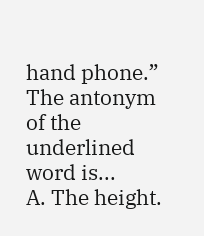hand phone.”
The antonym of the underlined word is...
A. The height.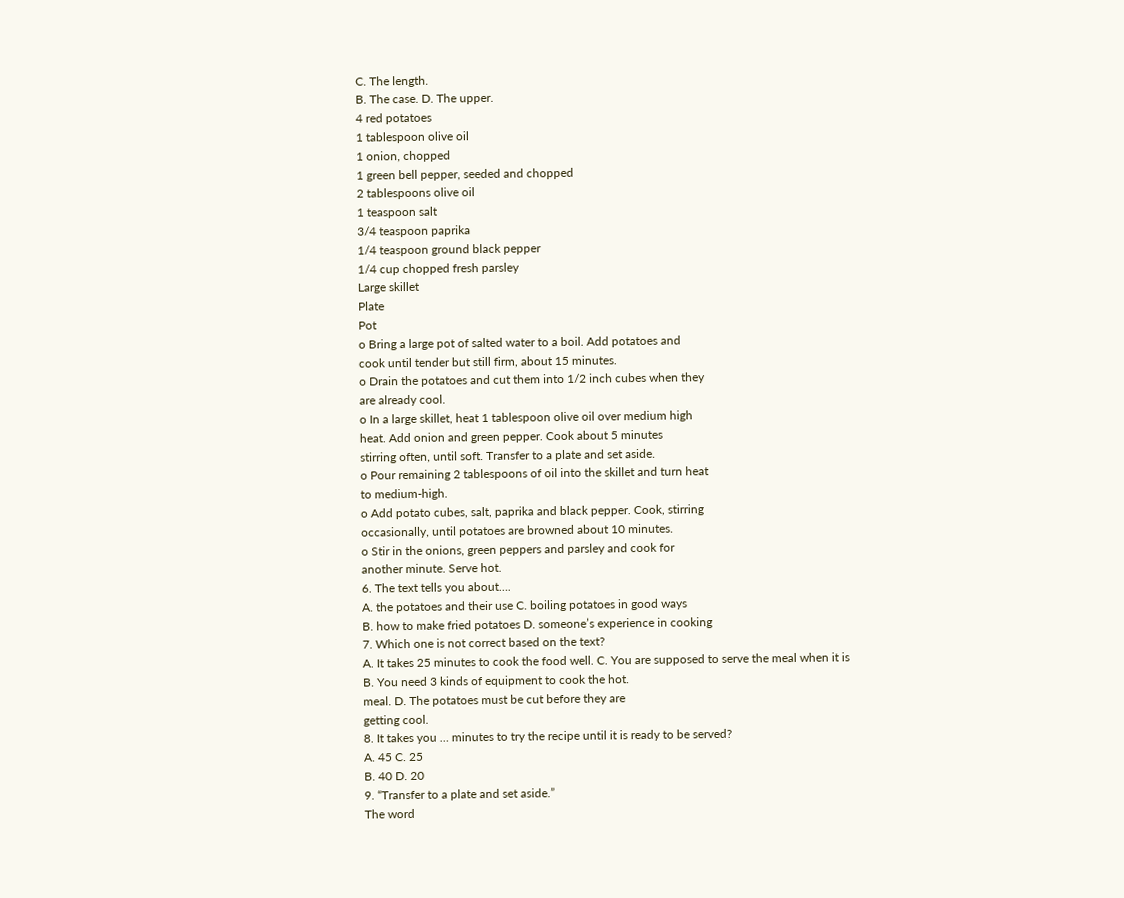C. The length.
B. The case. D. The upper.
4 red potatoes
1 tablespoon olive oil
1 onion, chopped
1 green bell pepper, seeded and chopped
2 tablespoons olive oil
1 teaspoon salt
3/4 teaspoon paprika
1/4 teaspoon ground black pepper
1/4 cup chopped fresh parsley
Large skillet
Plate
Pot
o Bring a large pot of salted water to a boil. Add potatoes and
cook until tender but still firm, about 15 minutes.
o Drain the potatoes and cut them into 1/2 inch cubes when they
are already cool.
o In a large skillet, heat 1 tablespoon olive oil over medium high
heat. Add onion and green pepper. Cook about 5 minutes
stirring often, until soft. Transfer to a plate and set aside.
o Pour remaining 2 tablespoons of oil into the skillet and turn heat
to medium-high.
o Add potato cubes, salt, paprika and black pepper. Cook, stirring
occasionally, until potatoes are browned about 10 minutes.
o Stir in the onions, green peppers and parsley and cook for
another minute. Serve hot.
6. The text tells you about….
A. the potatoes and their use C. boiling potatoes in good ways
B. how to make fried potatoes D. someone’s experience in cooking
7. Which one is not correct based on the text?
A. It takes 25 minutes to cook the food well. C. You are supposed to serve the meal when it is
B. You need 3 kinds of equipment to cook the hot.
meal. D. The potatoes must be cut before they are
getting cool.
8. It takes you … minutes to try the recipe until it is ready to be served?
A. 45 C. 25
B. 40 D. 20
9. “Transfer to a plate and set aside.”
The word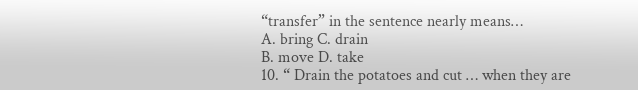“transfer” in the sentence nearly means…
A. bring C. drain
B. move D. take
10. “ Drain the potatoes and cut … when they are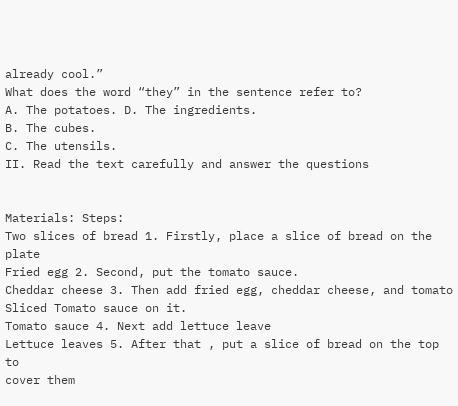already cool.”
What does the word “they” in the sentence refer to?
A. The potatoes. D. The ingredients.
B. The cubes.
C. The utensils.
II. Read the text carefully and answer the questions


Materials: Steps:
Two slices of bread 1. Firstly, place a slice of bread on the plate
Fried egg 2. Second, put the tomato sauce.
Cheddar cheese 3. Then add fried egg, cheddar cheese, and tomato
Sliced Tomato sauce on it.
Tomato sauce 4. Next add lettuce leave
Lettuce leaves 5. After that , put a slice of bread on the top to
cover them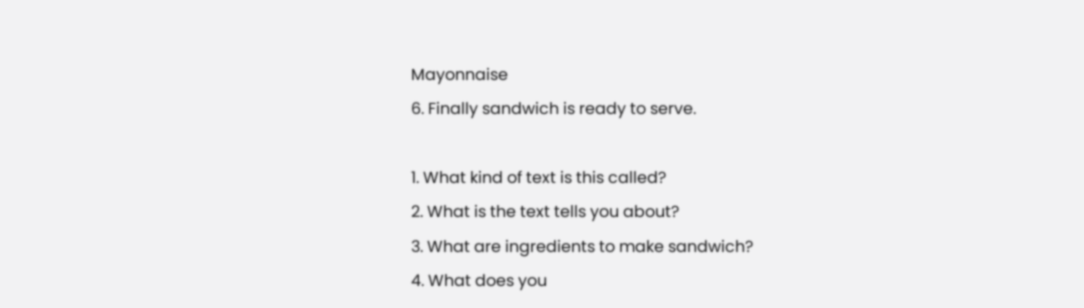Mayonnaise
6. Finally sandwich is ready to serve.

1. What kind of text is this called?
2. What is the text tells you about?
3. What are ingredients to make sandwich?
4. What does you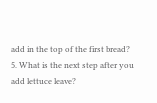add in the top of the first bread?
5. What is the next step after you add lettuce leave?